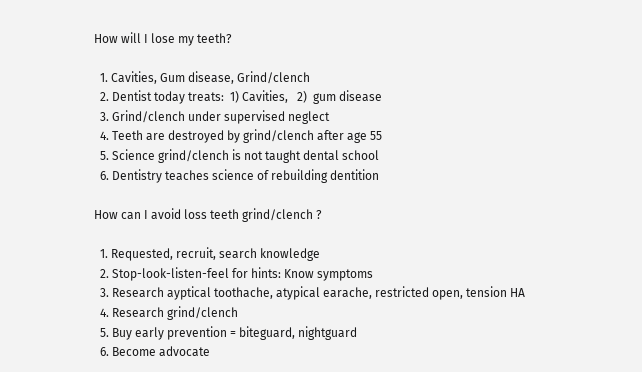How will I lose my teeth?

  1. Cavities, Gum disease, Grind/clench
  2. Dentist today treats:  1) Cavities,   2)  gum disease
  3. Grind/clench under supervised neglect
  4. Teeth are destroyed by grind/clench after age 55
  5. Science grind/clench is not taught dental school
  6. Dentistry teaches science of rebuilding dentition

How can I avoid loss teeth grind/clench ?

  1. Requested, recruit, search knowledge
  2. Stop-look-listen-feel for hints: Know symptoms
  3. Research ayptical toothache, atypical earache, restricted open, tension HA
  4. Research grind/clench
  5. Buy early prevention = biteguard, nightguard
  6. Become advocate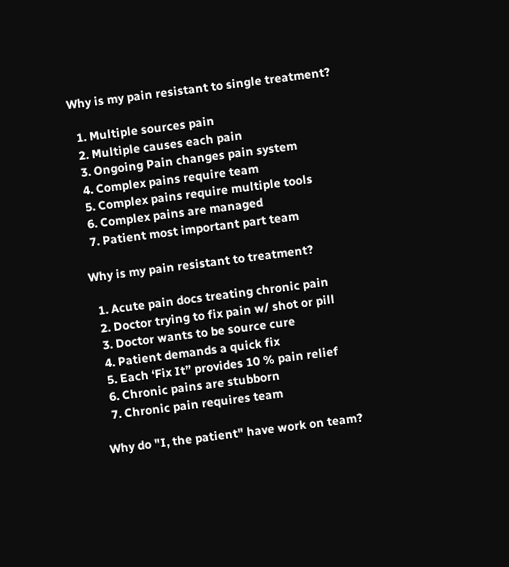Why is my pain resistant to single treatment?

  1. Multiple sources pain
  2. Multiple causes each pain
  3. Ongoing Pain changes pain system
  4. Complex pains require team
  5. Complex pains require multiple tools
  6. Complex pains are managed
  7. Patient most important part team

Why is my pain resistant to treatment?

  1. Acute pain docs treating chronic pain
  2. Doctor trying to fix pain w/ shot or pill
  3. Doctor wants to be source cure
  4. Patient demands a quick fix
  5. Each ‘Fix It” provides 10 % pain relief
  6. Chronic pains are stubborn
  7. Chronic pain requires team

Why do "I, the patient" have work on team?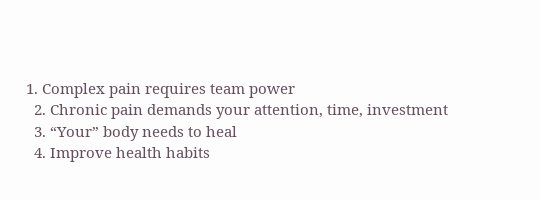1. Complex pain requires team power
  2. Chronic pain demands your attention, time, investment
  3. “Your” body needs to heal
  4. Improve health habits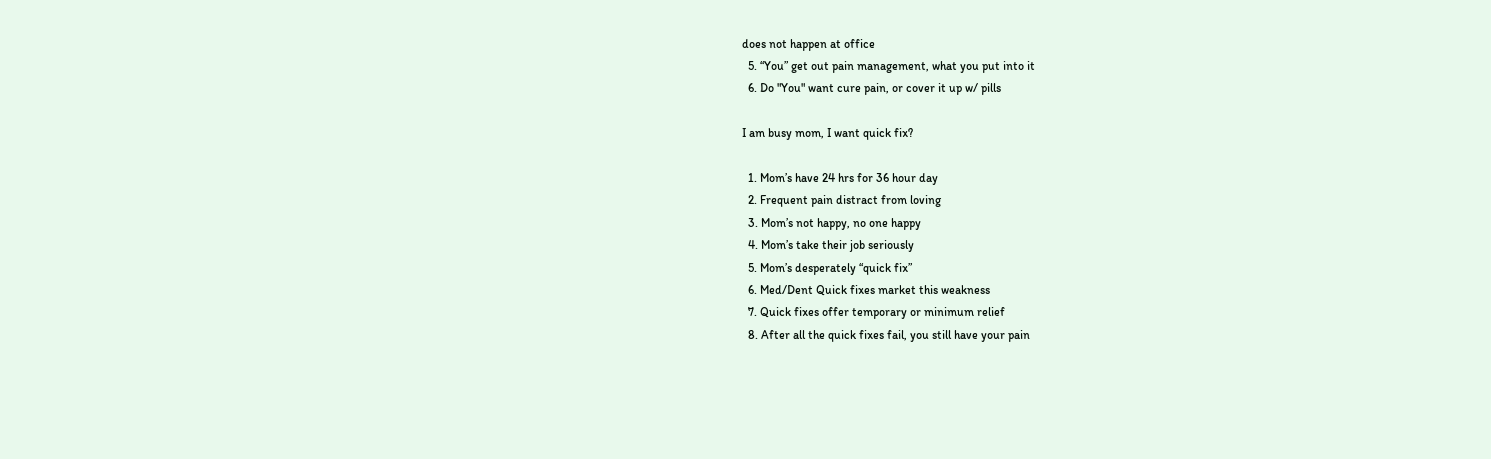does not happen at office
  5. “You” get out pain management, what you put into it
  6. Do "You" want cure pain, or cover it up w/ pills

I am busy mom, I want quick fix?

  1. Mom’s have 24 hrs for 36 hour day
  2. Frequent pain distract from loving
  3. Mom’s not happy, no one happy
  4. Mom’s take their job seriously
  5. Mom’s desperately “quick fix”
  6. Med/Dent Quick fixes market this weakness
  7. Quick fixes offer temporary or minimum relief
  8. After all the quick fixes fail, you still have your pain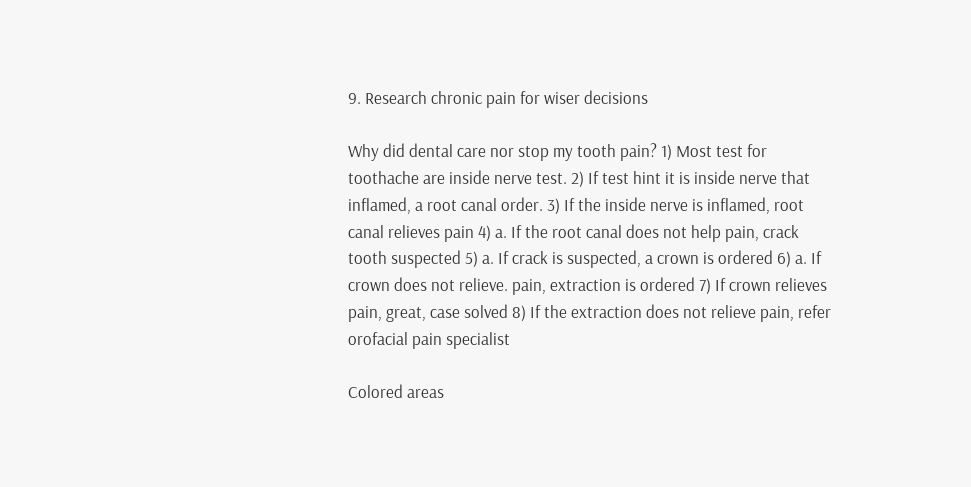9. Research chronic pain for wiser decisions

Why did dental care nor stop my tooth pain? 1) Most test for toothache are inside nerve test. 2) If test hint it is inside nerve that inflamed, a root canal order. 3) If the inside nerve is inflamed, root canal relieves pain 4) a. If the root canal does not help pain, crack tooth suspected 5) a. If crack is suspected, a crown is ordered 6) a. If crown does not relieve. pain, extraction is ordered 7) If crown relieves pain, great, case solved 8) If the extraction does not relieve pain, refer orofacial pain specialist

Colored areas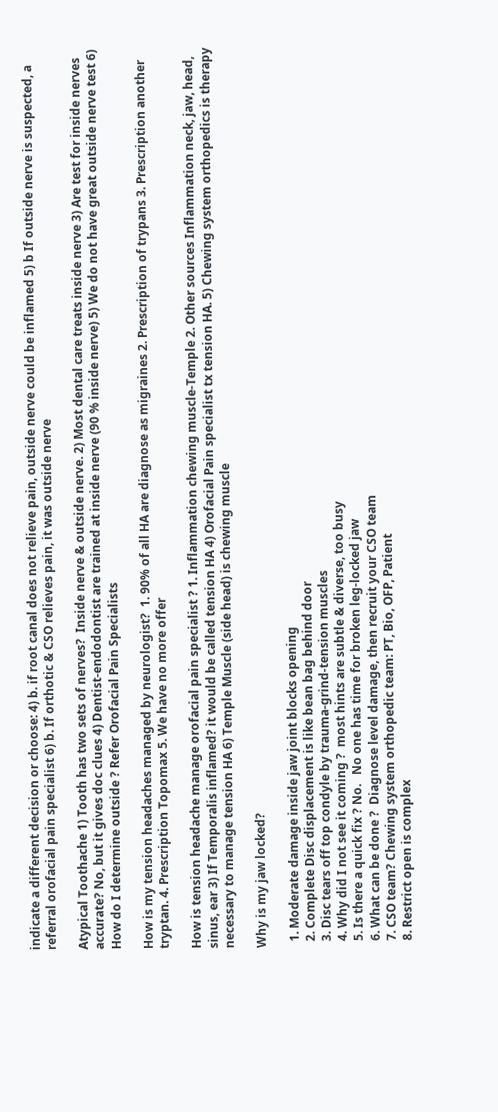indicate a different decision or choose: 4) b. if root canal does not relieve pain, outside nerve could be inflamed 5) b If outside nerve is suspected, a referral orofacial pain specialist 6) b. If orthotic & CSO relieves pain, it was outside nerve

Atypical Toothache 1) Tooth has two sets of nerves?  Inside nerve & outside nerve. 2) Most dental care treats inside nerve 3) Are test for inside nerves accurate? No, but it gives doc clues 4) Dentist-endodontist are trained at inside nerve (90 % inside nerve) 5) We do not have great outside nerve test 6) How do I determine outside ? Refer Orofacial Pain Specialists

How is my tension headaches managed by neurologist?  1. 90% of all HA are diagnose as migraines 2. Prescription of trypans 3. Prescription another tryptan. 4. Prescription Topomax 5. We have no more offer

How is tension headache manage orofacial pain specialist ? 1. Inflammation chewing muscle-Temple 2. Other sources Inflammation neck, jaw, head, sinus, ear 3) If Temporalis inflamed? it would be called tension HA 4) Orofacial Pain specialist tx tension HA. 5) Chewing system orthopedics is therapy necessary to manage tension HA 6) Temple Muscle (side head) is chewing muscle

Why is my jaw locked?

  1. Moderate damage inside jaw joint blocks opening
  2. Complete Disc displacement is like bean bag behind door
  3. Disc tears off top condyle by trauma-grind-tension muscles
  4. Why did I not see it coming ?  most hints are subtle & diverse, too busy
  5. Is there a quick fix ? No.   No one has time for broken leg-locked jaw
  6. What can be done ?  Diagnose level damage, then recruit your CSO team
  7. CSO team? Chewing system orthopedic team: PT, Bio, OFP, Patient
  8. Restrict open is complex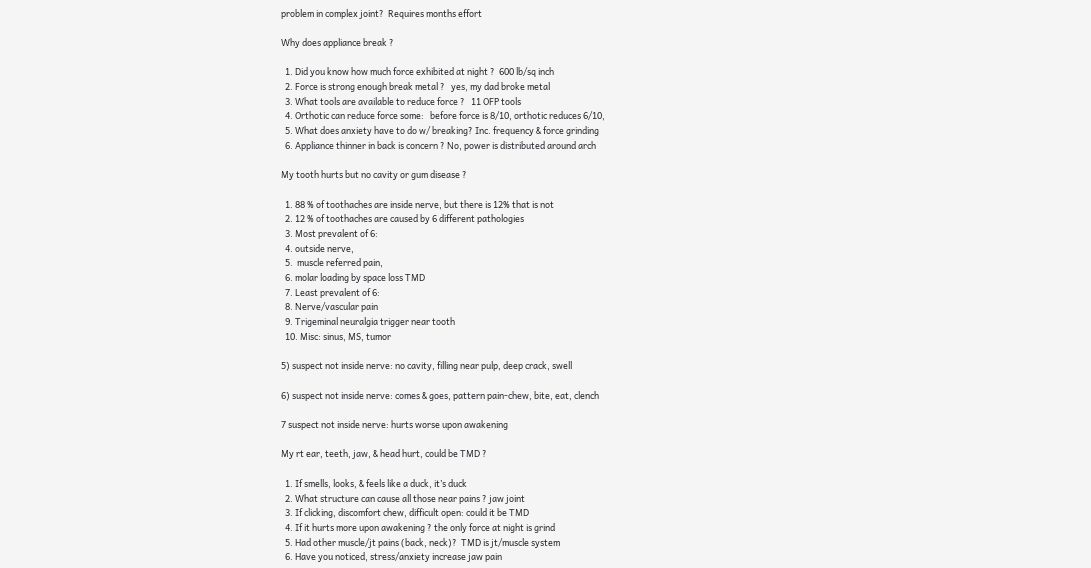problem in complex joint?  Requires months effort

Why does appliance break ?

  1. Did you know how much force exhibited at night ?  600 lb/sq inch
  2. Force is strong enough break metal ?   yes, my dad broke metal
  3. What tools are available to reduce force ?   11 OFP tools
  4. Orthotic can reduce force some:   before force is 8/10, orthotic reduces 6/10,
  5. What does anxiety have to do w/ breaking? Inc. frequency & force grinding
  6. Appliance thinner in back is concern ? No, power is distributed around arch

My tooth hurts but no cavity or gum disease ?

  1. 88 % of toothaches are inside nerve, but there is 12% that is not
  2. 12 % of toothaches are caused by 6 different pathologies
  3. Most prevalent of 6:
  4. outside nerve,
  5.  muscle referred pain,
  6. molar loading by space loss TMD
  7. Least prevalent of 6:
  8. Nerve/vascular pain
  9. Trigeminal neuralgia trigger near tooth
  10. Misc: sinus, MS, tumor

5) suspect not inside nerve: no cavity, filling near pulp, deep crack, swell

6) suspect not inside nerve: comes & goes, pattern pain-chew, bite, eat, clench

7 suspect not inside nerve: hurts worse upon awakening

My rt ear, teeth, jaw, & head hurt, could be TMD ?

  1. If smells, looks, & feels like a duck, it’s duck
  2. What structure can cause all those near pains ? jaw joint
  3. If clicking, discomfort chew, difficult open: could it be TMD
  4. If it hurts more upon awakening ? the only force at night is grind
  5. Had other muscle/jt pains (back, neck)?  TMD is jt/muscle system
  6. Have you noticed, stress/anxiety increase jaw pain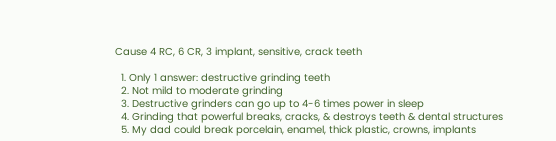Cause 4 RC, 6 CR, 3 implant, sensitive, crack teeth

  1. Only 1 answer: destructive grinding teeth
  2. Not mild to moderate grinding
  3. Destructive grinders can go up to 4-6 times power in sleep
  4. Grinding that powerful breaks, cracks, & destroys teeth & dental structures
  5. My dad could break porcelain, enamel, thick plastic, crowns, implants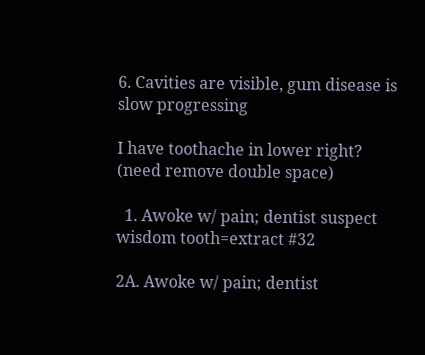6. Cavities are visible, gum disease is slow progressing

I have toothache in lower right? (need remove double space)

  1. Awoke w/ pain; dentist suspect wisdom tooth=extract #32

2A. Awoke w/ pain; dentist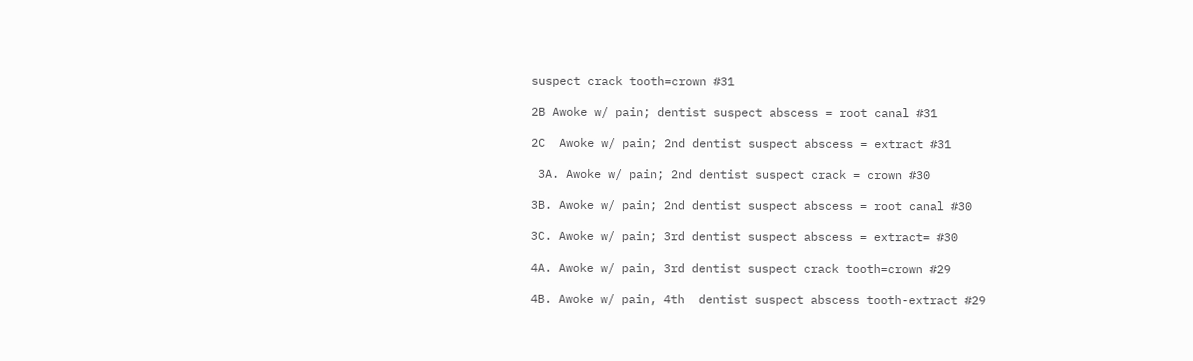suspect crack tooth=crown #31

2B Awoke w/ pain; dentist suspect abscess = root canal #31

2C  Awoke w/ pain; 2nd dentist suspect abscess = extract #31

 3A. Awoke w/ pain; 2nd dentist suspect crack = crown #30

3B. Awoke w/ pain; 2nd dentist suspect abscess = root canal #30

3C. Awoke w/ pain; 3rd dentist suspect abscess = extract= #30

4A. Awoke w/ pain, 3rd dentist suspect crack tooth=crown #29

4B. Awoke w/ pain, 4th  dentist suspect abscess tooth-extract #29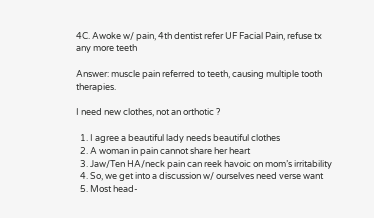4C. Awoke w/ pain, 4th dentist refer UF Facial Pain, refuse tx any more teeth

Answer: muscle pain referred to teeth, causing multiple tooth therapies.

I need new clothes, not an orthotic ?

  1. I agree a beautiful lady needs beautiful clothes
  2. A woman in pain cannot share her heart
  3. Jaw/Ten HA/neck pain can reek havoic on mom’s irritability
  4. So, we get into a discussion w/ ourselves need verse want
  5. Most head-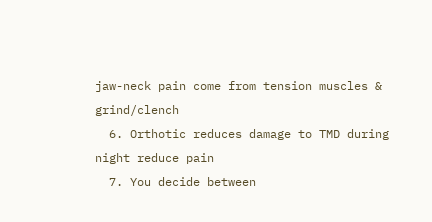jaw-neck pain come from tension muscles & grind/clench
  6. Orthotic reduces damage to TMD during night reduce pain
  7. You decide between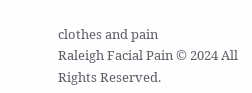clothes and pain
Raleigh Facial Pain © 2024 All Rights Reserved.